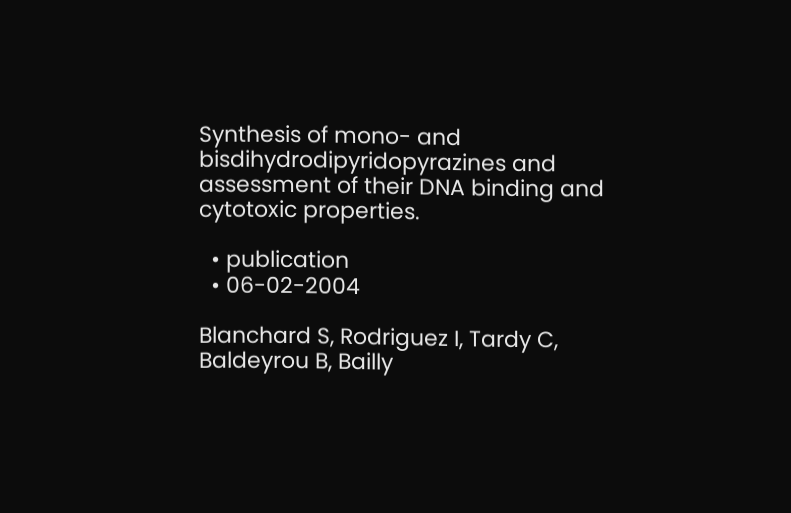Synthesis of mono- and bisdihydrodipyridopyrazines and assessment of their DNA binding and cytotoxic properties.

  • publication
  • 06-02-2004

Blanchard S, Rodriguez I, Tardy C, Baldeyrou B, Bailly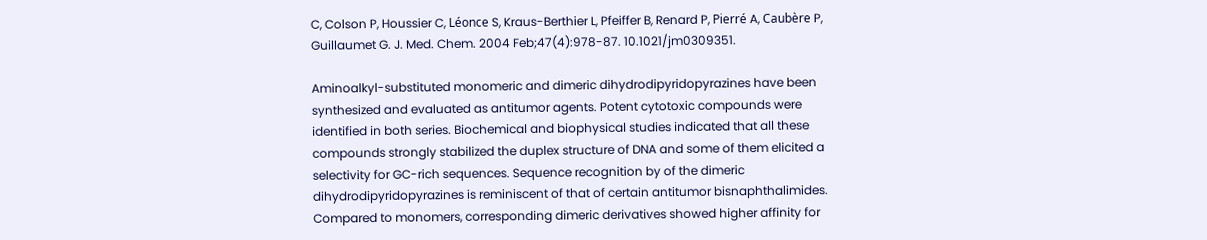C, Colson P, Houssier C, Léonce S, Kraus-Berthier L, Pfeiffer B, Renard P, Pierré A, Caubère P, Guillaumet G. J. Med. Chem. 2004 Feb;47(4):978-87. 10.1021/jm0309351.

Aminoalkyl-substituted monomeric and dimeric dihydrodipyridopyrazines have been synthesized and evaluated as antitumor agents. Potent cytotoxic compounds were identified in both series. Biochemical and biophysical studies indicated that all these compounds strongly stabilized the duplex structure of DNA and some of them elicited a selectivity for GC-rich sequences. Sequence recognition by of the dimeric dihydrodipyridopyrazines is reminiscent of that of certain antitumor bisnaphthalimides. Compared to monomers, corresponding dimeric derivatives showed higher affinity for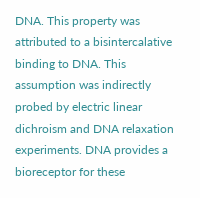DNA. This property was attributed to a bisintercalative binding to DNA. This assumption was indirectly probed by electric linear dichroism and DNA relaxation experiments. DNA provides a bioreceptor for these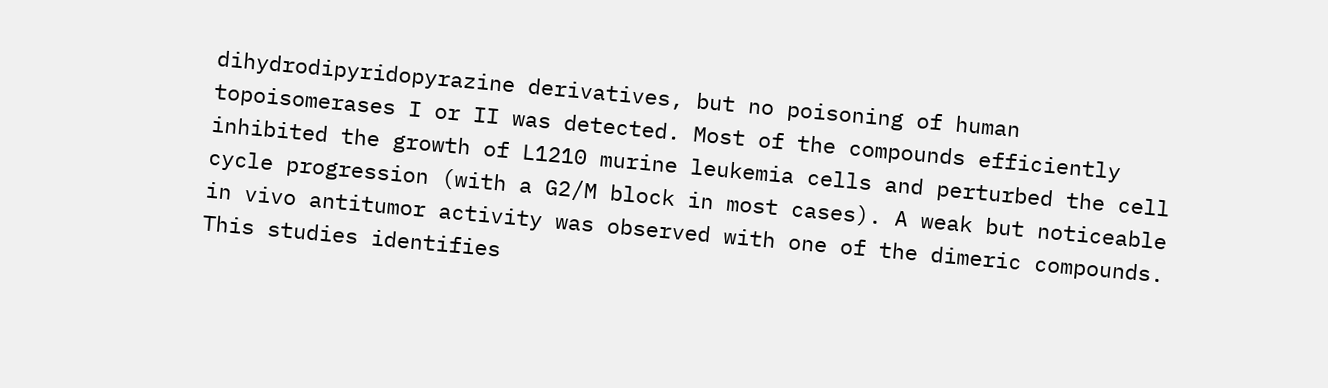dihydrodipyridopyrazine derivatives, but no poisoning of human topoisomerases I or II was detected. Most of the compounds efficiently inhibited the growth of L1210 murine leukemia cells and perturbed the cell cycle progression (with a G2/M block in most cases). A weak but noticeable in vivo antitumor activity was observed with one of the dimeric compounds. This studies identifies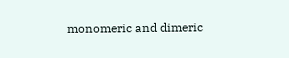monomeric and dimeric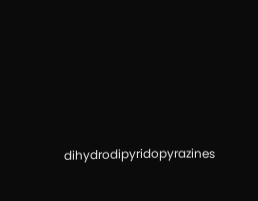dihydrodipyridopyrazines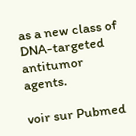as a new class of DNA-targeted antitumor agents.

voir sur Pubmed